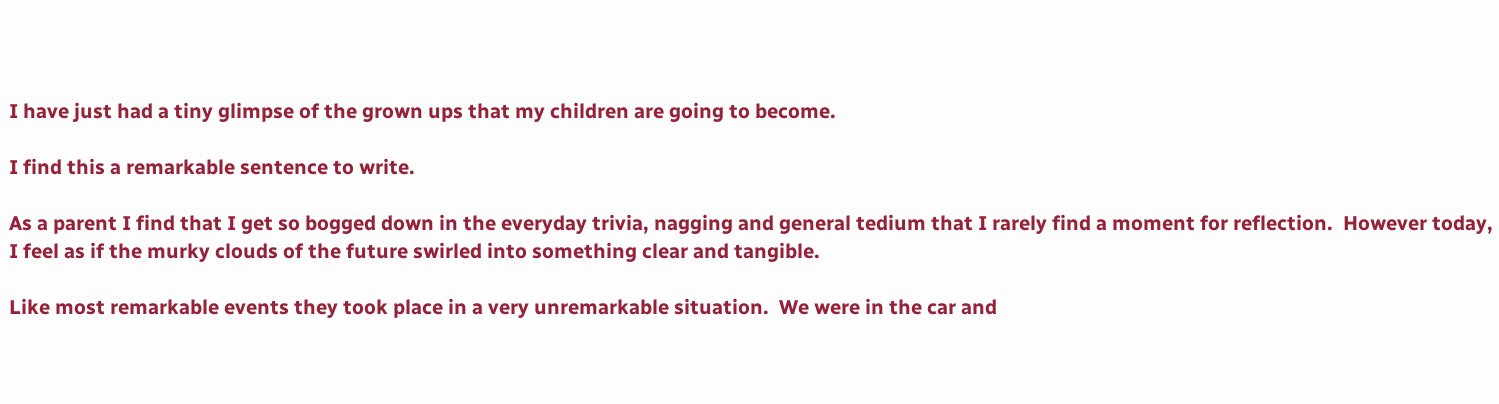I have just had a tiny glimpse of the grown ups that my children are going to become.

I find this a remarkable sentence to write.

As a parent I find that I get so bogged down in the everyday trivia, nagging and general tedium that I rarely find a moment for reflection.  However today, I feel as if the murky clouds of the future swirled into something clear and tangible.

Like most remarkable events they took place in a very unremarkable situation.  We were in the car and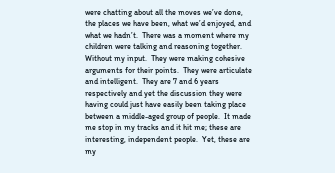were chatting about all the moves we’ve done, the places we have been, what we’d enjoyed, and what we hadn’t.  There was a moment where my children were talking and reasoning together.  Without my input.  They were making cohesive arguments for their points.  They were articulate and intelligent.  They are 7 and 6 years respectively and yet the discussion they were having could just have easily been taking place between a middle-aged group of people.  It made me stop in my tracks and it hit me; these are interesting, independent people.  Yet, these are my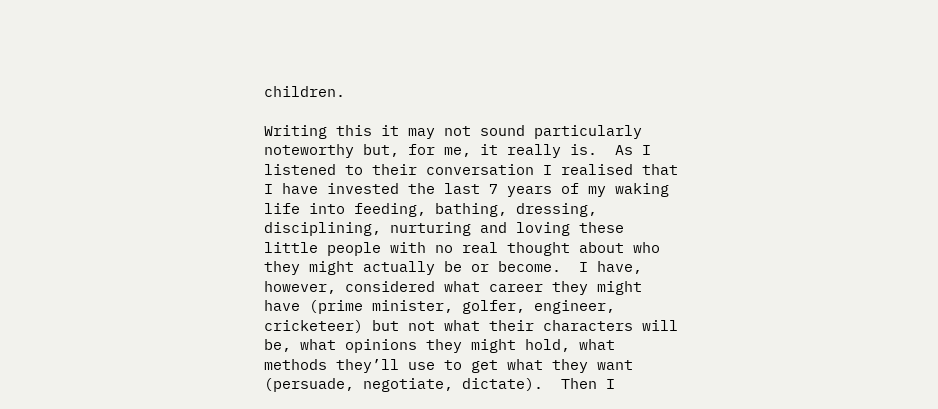children.

Writing this it may not sound particularly noteworthy but, for me, it really is.  As I listened to their conversation I realised that I have invested the last 7 years of my waking life into feeding, bathing, dressing, disciplining, nurturing and loving these little people with no real thought about who they might actually be or become.  I have, however, considered what career they might have (prime minister, golfer, engineer, cricketeer) but not what their characters will be, what opinions they might hold, what methods they’ll use to get what they want (persuade, negotiate, dictate).  Then I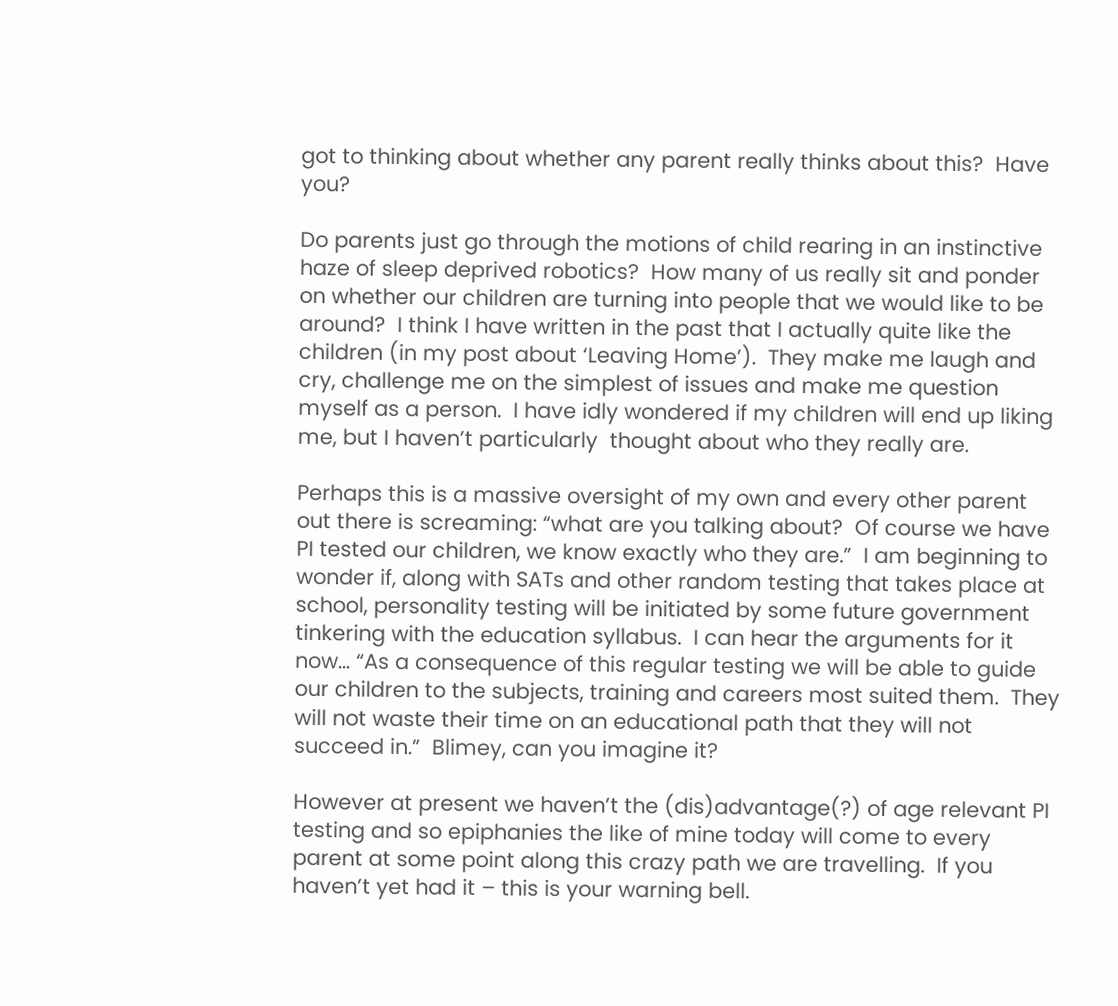got to thinking about whether any parent really thinks about this?  Have you?

Do parents just go through the motions of child rearing in an instinctive haze of sleep deprived robotics?  How many of us really sit and ponder on whether our children are turning into people that we would like to be around?  I think I have written in the past that I actually quite like the children (in my post about ‘Leaving Home’).  They make me laugh and cry, challenge me on the simplest of issues and make me question myself as a person.  I have idly wondered if my children will end up liking me, but I haven’t particularly  thought about who they really are.

Perhaps this is a massive oversight of my own and every other parent out there is screaming: “what are you talking about?  Of course we have PI tested our children, we know exactly who they are.”  I am beginning to wonder if, along with SATs and other random testing that takes place at school, personality testing will be initiated by some future government tinkering with the education syllabus.  I can hear the arguments for it now… “As a consequence of this regular testing we will be able to guide our children to the subjects, training and careers most suited them.  They will not waste their time on an educational path that they will not succeed in.”  Blimey, can you imagine it?

However at present we haven’t the (dis)advantage(?) of age relevant PI testing and so epiphanies the like of mine today will come to every parent at some point along this crazy path we are travelling.  If you haven’t yet had it – this is your warning bell.